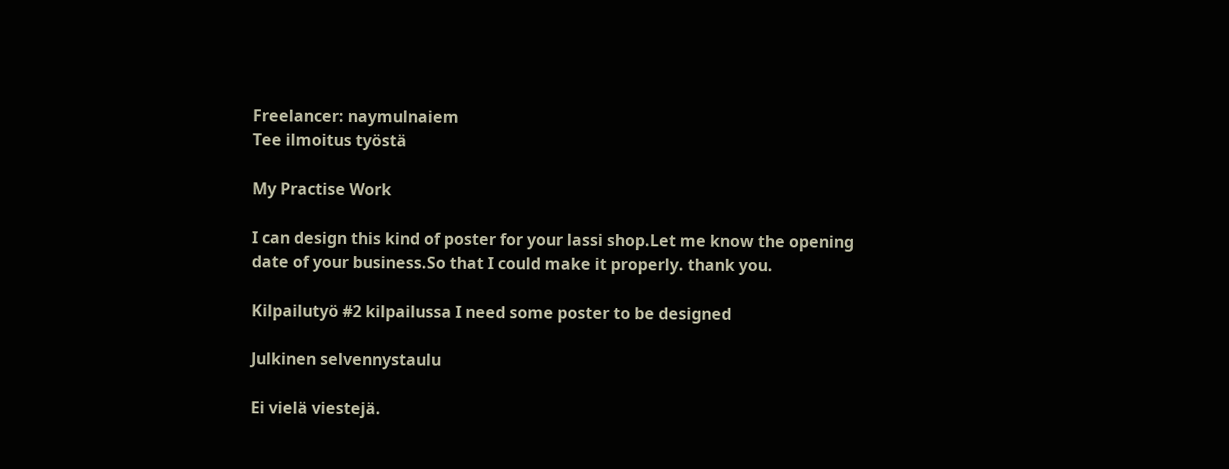Freelancer: naymulnaiem
Tee ilmoitus työstä

My Practise Work

I can design this kind of poster for your lassi shop.Let me know the opening date of your business.So that I could make it properly. thank you.

Kilpailutyö #2 kilpailussa I need some poster to be designed

Julkinen selvennystaulu

Ei vielä viestejä.